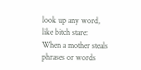look up any word, like bitch stare:
When a mother steals phrases or words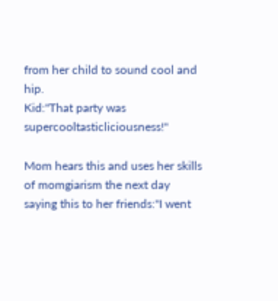from her child to sound cool and hip.
Kid:"That party was supercooltasticliciousness!"

Mom hears this and uses her skills of momgiarism the next day saying this to her friends:"I went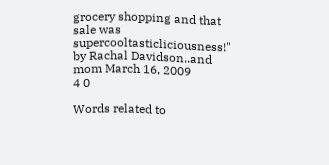grocery shopping and that sale was supercooltasticliciousness!"
by Rachal Davidson..and mom March 16, 2009
4 0

Words related to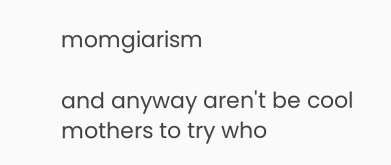momgiarism

and anyway aren't be cool mothers to try who